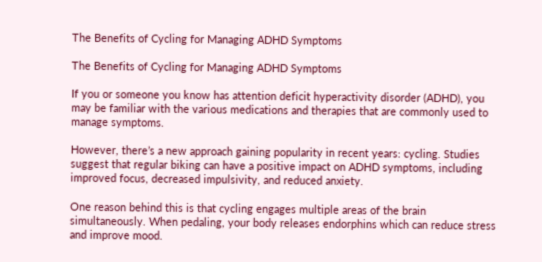The Benefits of Cycling for Managing ADHD Symptoms

The Benefits of Cycling for Managing ADHD Symptoms

If you or someone you know has attention deficit hyperactivity disorder (ADHD), you may be familiar with the various medications and therapies that are commonly used to manage symptoms.

However, there’s a new approach gaining popularity in recent years: cycling. Studies suggest that regular biking can have a positive impact on ADHD symptoms, including improved focus, decreased impulsivity, and reduced anxiety.

One reason behind this is that cycling engages multiple areas of the brain simultaneously. When pedaling, your body releases endorphins which can reduce stress and improve mood.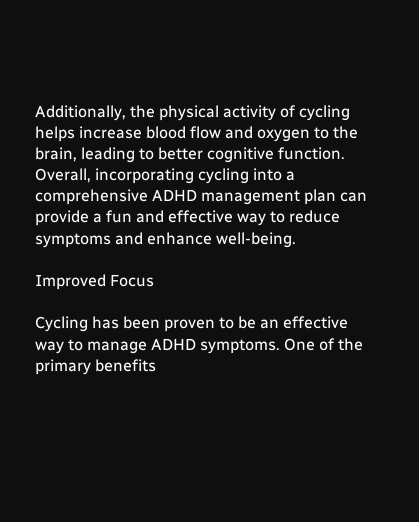Additionally, the physical activity of cycling helps increase blood flow and oxygen to the brain, leading to better cognitive function. Overall, incorporating cycling into a comprehensive ADHD management plan can provide a fun and effective way to reduce symptoms and enhance well-being.

Improved Focus

Cycling has been proven to be an effective way to manage ADHD symptoms. One of the primary benefits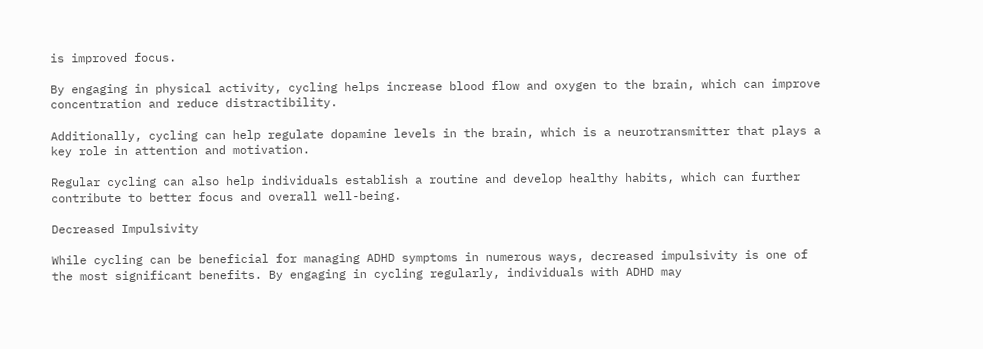is improved focus.

By engaging in physical activity, cycling helps increase blood flow and oxygen to the brain, which can improve concentration and reduce distractibility.

Additionally, cycling can help regulate dopamine levels in the brain, which is a neurotransmitter that plays a key role in attention and motivation.

Regular cycling can also help individuals establish a routine and develop healthy habits, which can further contribute to better focus and overall well-being.

Decreased Impulsivity

While cycling can be beneficial for managing ADHD symptoms in numerous ways, decreased impulsivity is one of the most significant benefits. By engaging in cycling regularly, individuals with ADHD may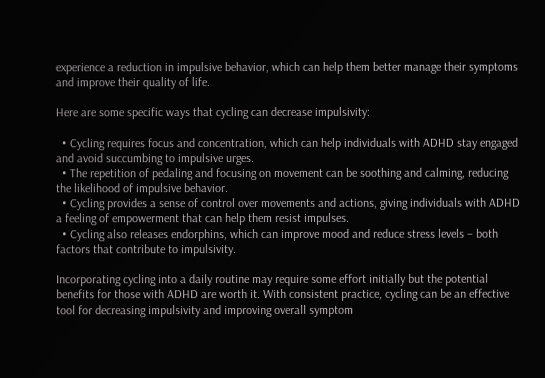experience a reduction in impulsive behavior, which can help them better manage their symptoms and improve their quality of life.

Here are some specific ways that cycling can decrease impulsivity:

  • Cycling requires focus and concentration, which can help individuals with ADHD stay engaged and avoid succumbing to impulsive urges.
  • The repetition of pedaling and focusing on movement can be soothing and calming, reducing the likelihood of impulsive behavior.
  • Cycling provides a sense of control over movements and actions, giving individuals with ADHD a feeling of empowerment that can help them resist impulses.
  • Cycling also releases endorphins, which can improve mood and reduce stress levels – both factors that contribute to impulsivity.

Incorporating cycling into a daily routine may require some effort initially but the potential benefits for those with ADHD are worth it. With consistent practice, cycling can be an effective tool for decreasing impulsivity and improving overall symptom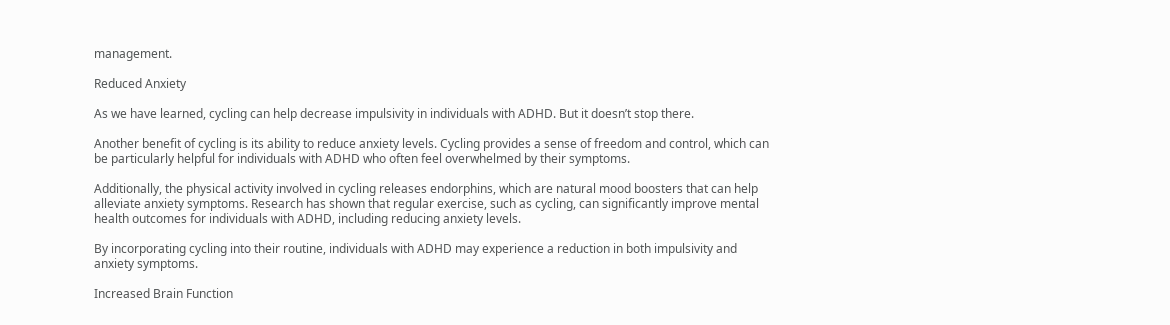management.

Reduced Anxiety

As we have learned, cycling can help decrease impulsivity in individuals with ADHD. But it doesn’t stop there.

Another benefit of cycling is its ability to reduce anxiety levels. Cycling provides a sense of freedom and control, which can be particularly helpful for individuals with ADHD who often feel overwhelmed by their symptoms.

Additionally, the physical activity involved in cycling releases endorphins, which are natural mood boosters that can help alleviate anxiety symptoms. Research has shown that regular exercise, such as cycling, can significantly improve mental health outcomes for individuals with ADHD, including reducing anxiety levels.

By incorporating cycling into their routine, individuals with ADHD may experience a reduction in both impulsivity and anxiety symptoms.

Increased Brain Function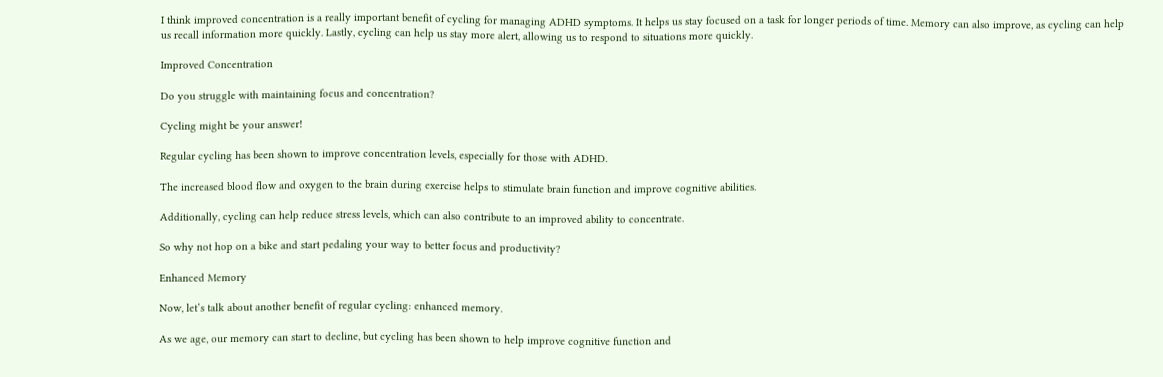I think improved concentration is a really important benefit of cycling for managing ADHD symptoms. It helps us stay focused on a task for longer periods of time. Memory can also improve, as cycling can help us recall information more quickly. Lastly, cycling can help us stay more alert, allowing us to respond to situations more quickly.

Improved Concentration

Do you struggle with maintaining focus and concentration?

Cycling might be your answer!

Regular cycling has been shown to improve concentration levels, especially for those with ADHD.

The increased blood flow and oxygen to the brain during exercise helps to stimulate brain function and improve cognitive abilities.

Additionally, cycling can help reduce stress levels, which can also contribute to an improved ability to concentrate.

So why not hop on a bike and start pedaling your way to better focus and productivity?

Enhanced Memory

Now, let’s talk about another benefit of regular cycling: enhanced memory.

As we age, our memory can start to decline, but cycling has been shown to help improve cognitive function and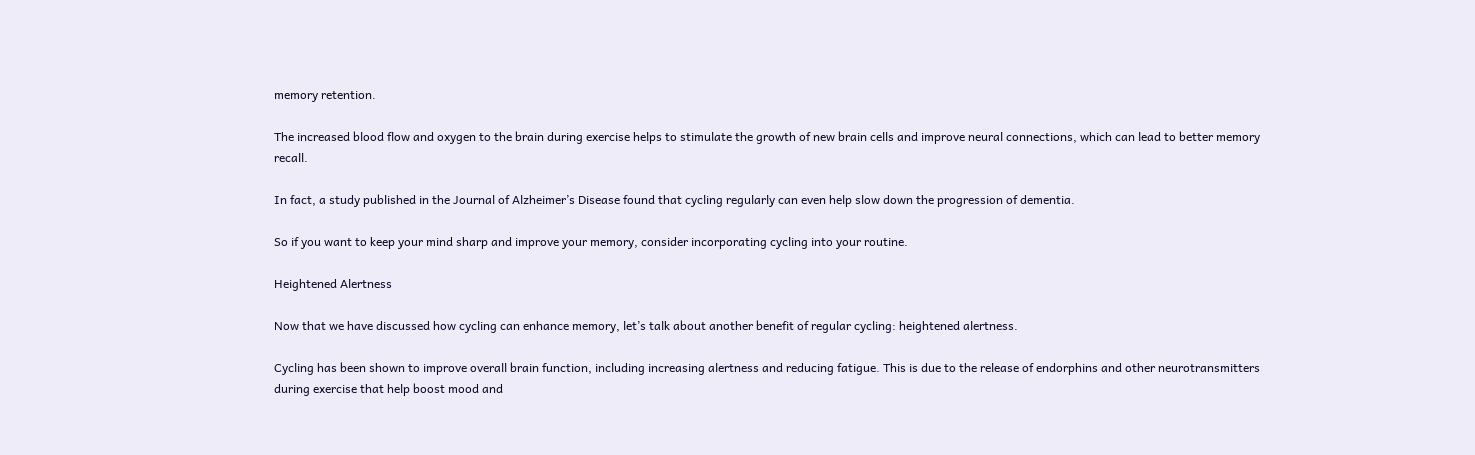memory retention.

The increased blood flow and oxygen to the brain during exercise helps to stimulate the growth of new brain cells and improve neural connections, which can lead to better memory recall.

In fact, a study published in the Journal of Alzheimer’s Disease found that cycling regularly can even help slow down the progression of dementia.

So if you want to keep your mind sharp and improve your memory, consider incorporating cycling into your routine.

Heightened Alertness

Now that we have discussed how cycling can enhance memory, let’s talk about another benefit of regular cycling: heightened alertness.

Cycling has been shown to improve overall brain function, including increasing alertness and reducing fatigue. This is due to the release of endorphins and other neurotransmitters during exercise that help boost mood and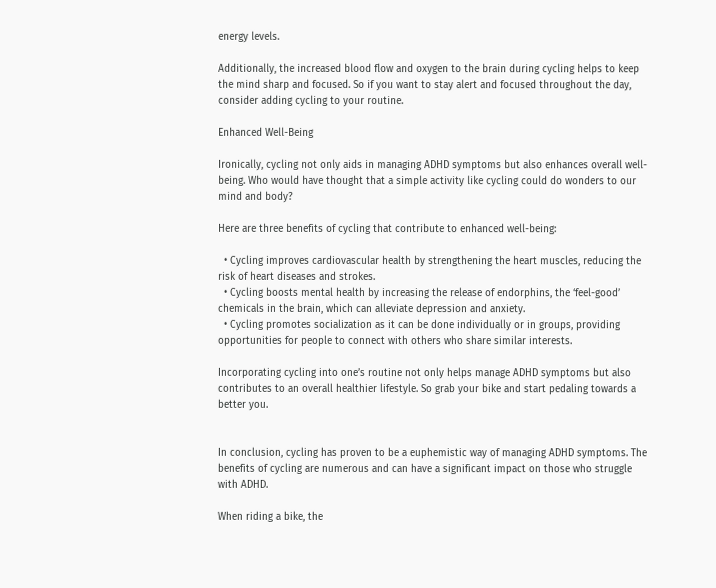energy levels.

Additionally, the increased blood flow and oxygen to the brain during cycling helps to keep the mind sharp and focused. So if you want to stay alert and focused throughout the day, consider adding cycling to your routine.

Enhanced Well-Being

Ironically, cycling not only aids in managing ADHD symptoms but also enhances overall well-being. Who would have thought that a simple activity like cycling could do wonders to our mind and body?

Here are three benefits of cycling that contribute to enhanced well-being:

  • Cycling improves cardiovascular health by strengthening the heart muscles, reducing the risk of heart diseases and strokes.
  • Cycling boosts mental health by increasing the release of endorphins, the ‘feel-good’ chemicals in the brain, which can alleviate depression and anxiety.
  • Cycling promotes socialization as it can be done individually or in groups, providing opportunities for people to connect with others who share similar interests.

Incorporating cycling into one’s routine not only helps manage ADHD symptoms but also contributes to an overall healthier lifestyle. So grab your bike and start pedaling towards a better you.


In conclusion, cycling has proven to be a euphemistic way of managing ADHD symptoms. The benefits of cycling are numerous and can have a significant impact on those who struggle with ADHD.

When riding a bike, the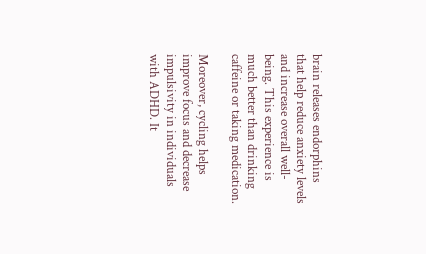brain releases endorphins that help reduce anxiety levels and increase overall well-being. This experience is much better than drinking caffeine or taking medication.

Moreover, cycling helps improve focus and decrease impulsivity in individuals with ADHD. It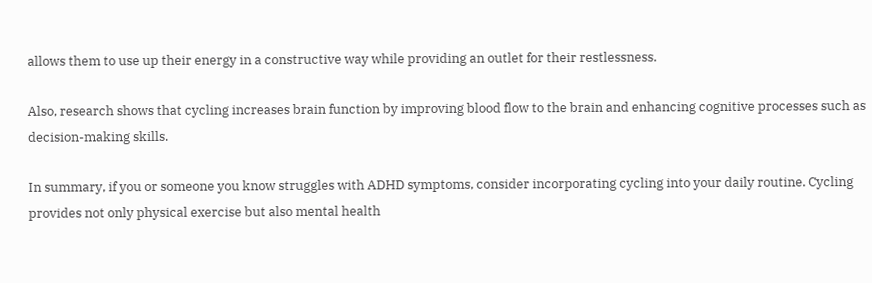allows them to use up their energy in a constructive way while providing an outlet for their restlessness.

Also, research shows that cycling increases brain function by improving blood flow to the brain and enhancing cognitive processes such as decision-making skills.

In summary, if you or someone you know struggles with ADHD symptoms, consider incorporating cycling into your daily routine. Cycling provides not only physical exercise but also mental health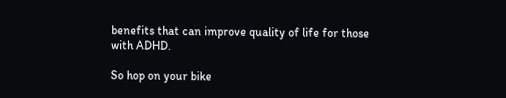benefits that can improve quality of life for those with ADHD.

So hop on your bike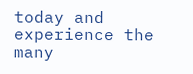today and experience the many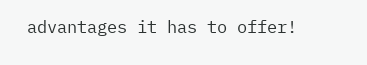advantages it has to offer!